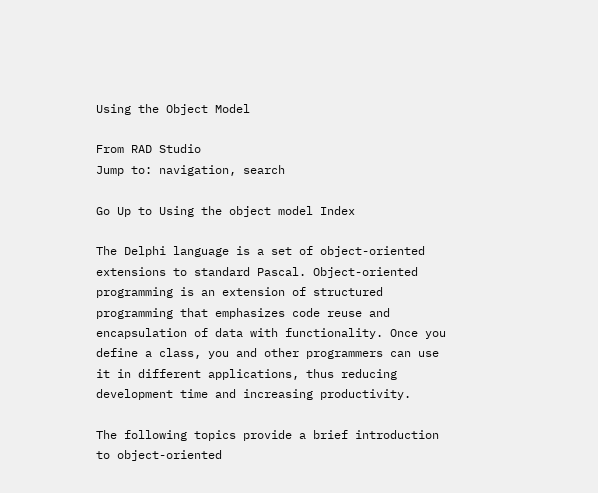Using the Object Model

From RAD Studio
Jump to: navigation, search

Go Up to Using the object model Index

The Delphi language is a set of object-oriented extensions to standard Pascal. Object-oriented programming is an extension of structured programming that emphasizes code reuse and encapsulation of data with functionality. Once you define a class, you and other programmers can use it in different applications, thus reducing development time and increasing productivity.

The following topics provide a brief introduction to object-oriented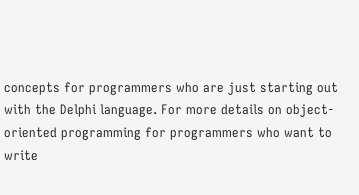concepts for programmers who are just starting out with the Delphi language. For more details on object-oriented programming for programmers who want to write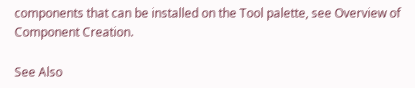components that can be installed on the Tool palette, see Overview of Component Creation.

See Also